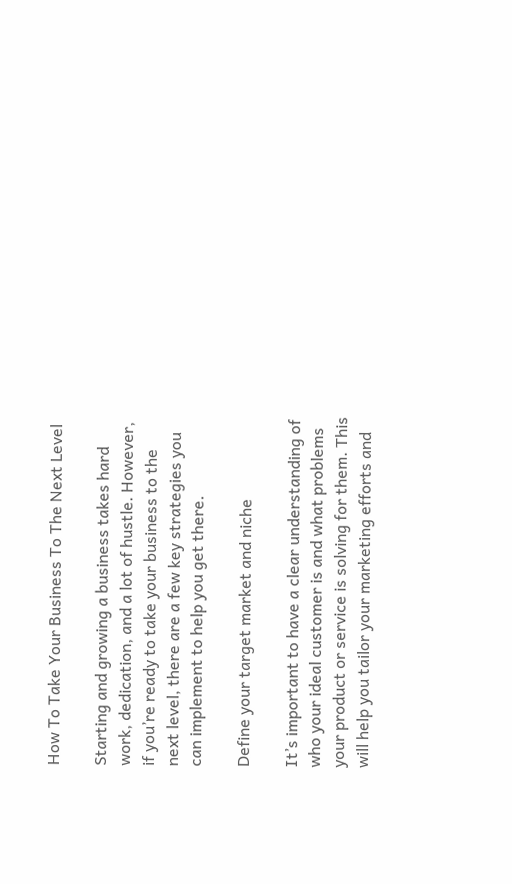How To Take Your Business To The Next Level

Starting and growing a business takes hard work, dedication, and a lot of hustle. However, if you’re ready to take your business to the next level, there are a few key strategies you can implement to help you get there.

Define your target market and niche

It’s important to have a clear understanding of who your ideal customer is and what problems your product or service is solving for them. This will help you tailor your marketing efforts and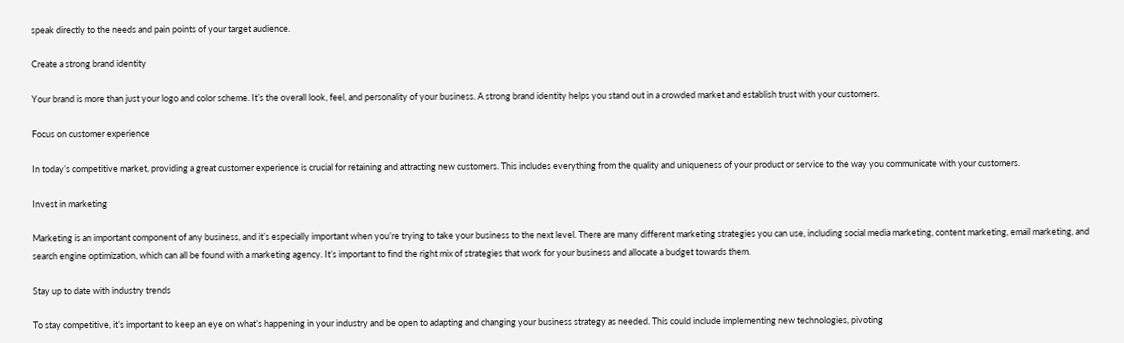speak directly to the needs and pain points of your target audience.

Create a strong brand identity

Your brand is more than just your logo and color scheme. It’s the overall look, feel, and personality of your business. A strong brand identity helps you stand out in a crowded market and establish trust with your customers.

Focus on customer experience

In today’s competitive market, providing a great customer experience is crucial for retaining and attracting new customers. This includes everything from the quality and uniqueness of your product or service to the way you communicate with your customers.

Invest in marketing

Marketing is an important component of any business, and it’s especially important when you’re trying to take your business to the next level. There are many different marketing strategies you can use, including social media marketing, content marketing, email marketing, and search engine optimization, which can all be found with a marketing agency. It’s important to find the right mix of strategies that work for your business and allocate a budget towards them.

Stay up to date with industry trends

To stay competitive, it’s important to keep an eye on what’s happening in your industry and be open to adapting and changing your business strategy as needed. This could include implementing new technologies, pivoting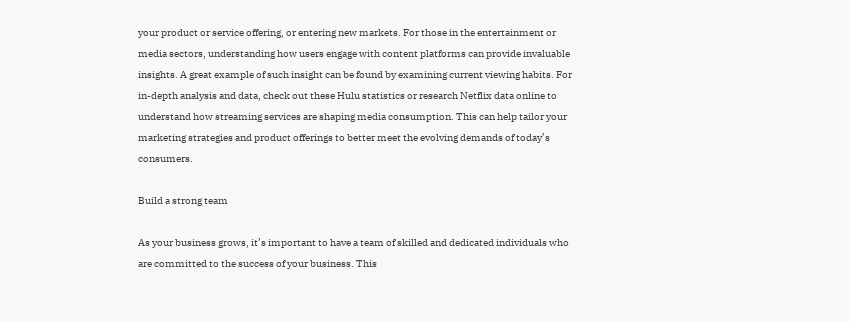your product or service offering, or entering new markets. For those in the entertainment or media sectors, understanding how users engage with content platforms can provide invaluable insights. A great example of such insight can be found by examining current viewing habits. For in-depth analysis and data, check out these Hulu statistics or research Netflix data online to understand how streaming services are shaping media consumption. This can help tailor your marketing strategies and product offerings to better meet the evolving demands of today’s consumers.

Build a strong team

As your business grows, it’s important to have a team of skilled and dedicated individuals who are committed to the success of your business. This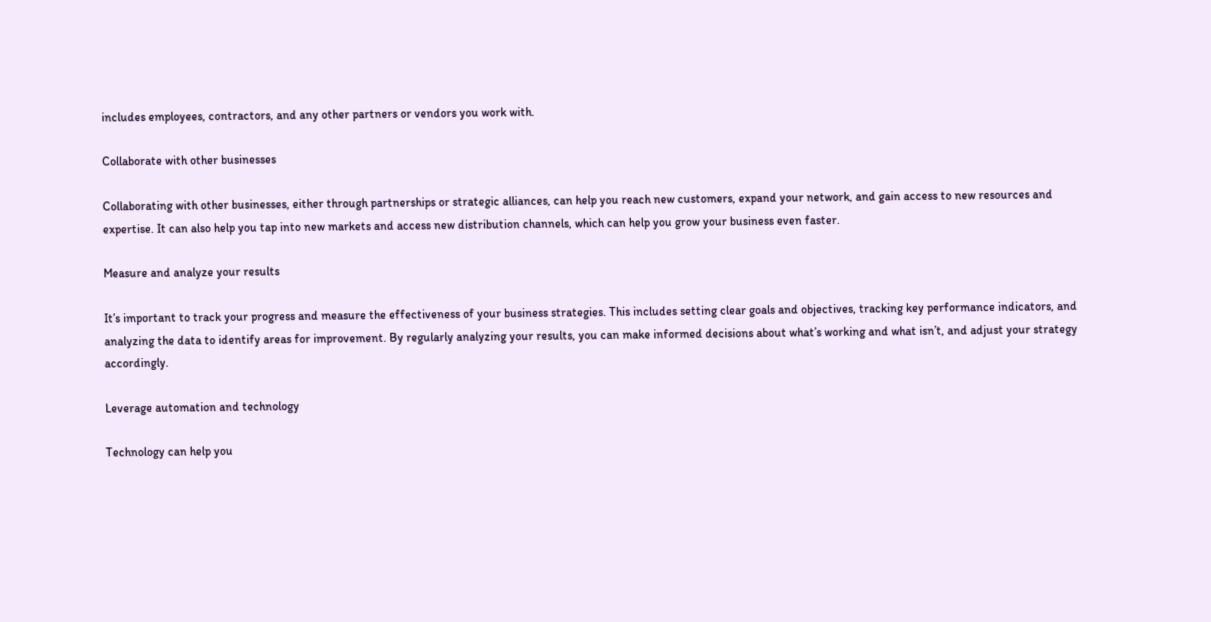includes employees, contractors, and any other partners or vendors you work with.

Collaborate with other businesses

Collaborating with other businesses, either through partnerships or strategic alliances, can help you reach new customers, expand your network, and gain access to new resources and expertise. It can also help you tap into new markets and access new distribution channels, which can help you grow your business even faster.

Measure and analyze your results

It’s important to track your progress and measure the effectiveness of your business strategies. This includes setting clear goals and objectives, tracking key performance indicators, and analyzing the data to identify areas for improvement. By regularly analyzing your results, you can make informed decisions about what’s working and what isn’t, and adjust your strategy accordingly.

Leverage automation and technology

Technology can help you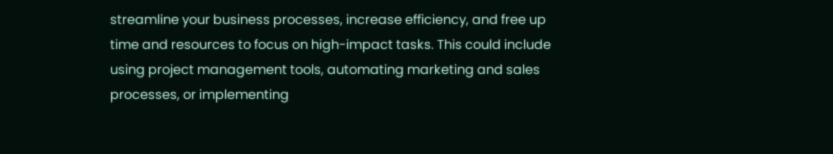streamline your business processes, increase efficiency, and free up time and resources to focus on high-impact tasks. This could include using project management tools, automating marketing and sales processes, or implementing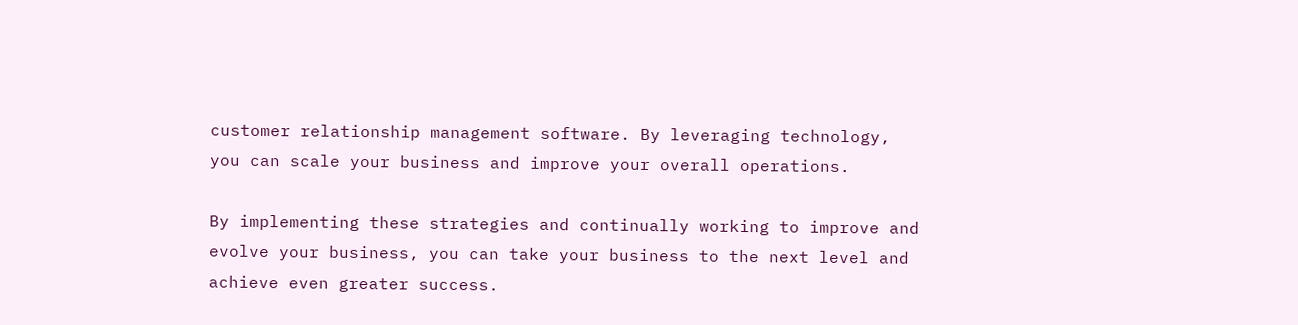customer relationship management software. By leveraging technology, you can scale your business and improve your overall operations.

By implementing these strategies and continually working to improve and evolve your business, you can take your business to the next level and achieve even greater success.